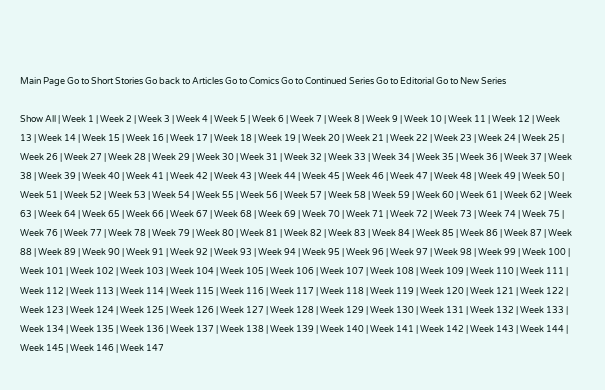Main Page Go to Short Stories Go back to Articles Go to Comics Go to Continued Series Go to Editorial Go to New Series

Show All | Week 1 | Week 2 | Week 3 | Week 4 | Week 5 | Week 6 | Week 7 | Week 8 | Week 9 | Week 10 | Week 11 | Week 12 | Week 13 | Week 14 | Week 15 | Week 16 | Week 17 | Week 18 | Week 19 | Week 20 | Week 21 | Week 22 | Week 23 | Week 24 | Week 25 | Week 26 | Week 27 | Week 28 | Week 29 | Week 30 | Week 31 | Week 32 | Week 33 | Week 34 | Week 35 | Week 36 | Week 37 | Week 38 | Week 39 | Week 40 | Week 41 | Week 42 | Week 43 | Week 44 | Week 45 | Week 46 | Week 47 | Week 48 | Week 49 | Week 50 | Week 51 | Week 52 | Week 53 | Week 54 | Week 55 | Week 56 | Week 57 | Week 58 | Week 59 | Week 60 | Week 61 | Week 62 | Week 63 | Week 64 | Week 65 | Week 66 | Week 67 | Week 68 | Week 69 | Week 70 | Week 71 | Week 72 | Week 73 | Week 74 | Week 75 | Week 76 | Week 77 | Week 78 | Week 79 | Week 80 | Week 81 | Week 82 | Week 83 | Week 84 | Week 85 | Week 86 | Week 87 | Week 88 | Week 89 | Week 90 | Week 91 | Week 92 | Week 93 | Week 94 | Week 95 | Week 96 | Week 97 | Week 98 | Week 99 | Week 100 | Week 101 | Week 102 | Week 103 | Week 104 | Week 105 | Week 106 | Week 107 | Week 108 | Week 109 | Week 110 | Week 111 | Week 112 | Week 113 | Week 114 | Week 115 | Week 116 | Week 117 | Week 118 | Week 119 | Week 120 | Week 121 | Week 122 | Week 123 | Week 124 | Week 125 | Week 126 | Week 127 | Week 128 | Week 129 | Week 130 | Week 131 | Week 132 | Week 133 | Week 134 | Week 135 | Week 136 | Week 137 | Week 138 | Week 139 | Week 140 | Week 141 | Week 142 | Week 143 | Week 144 | Week 145 | Week 146 | Week 147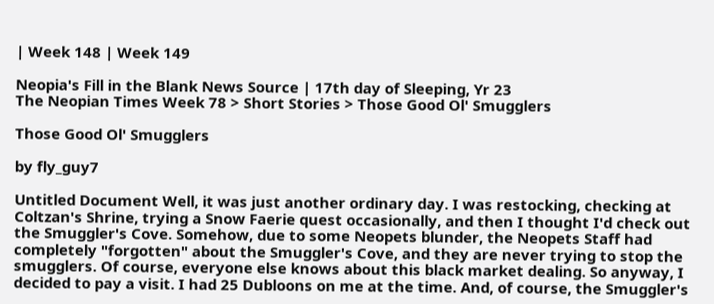| Week 148 | Week 149

Neopia's Fill in the Blank News Source | 17th day of Sleeping, Yr 23
The Neopian Times Week 78 > Short Stories > Those Good Ol' Smugglers

Those Good Ol' Smugglers

by fly_guy7

Untitled Document Well, it was just another ordinary day. I was restocking, checking at Coltzan's Shrine, trying a Snow Faerie quest occasionally, and then I thought I'd check out the Smuggler's Cove. Somehow, due to some Neopets blunder, the Neopets Staff had completely "forgotten" about the Smuggler's Cove, and they are never trying to stop the smugglers. Of course, everyone else knows about this black market dealing. So anyway, I decided to pay a visit. I had 25 Dubloons on me at the time. And, of course, the Smuggler's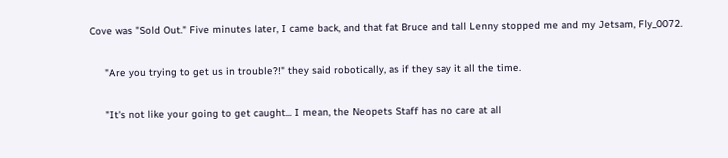Cove was "Sold Out." Five minutes later, I came back, and that fat Bruce and tall Lenny stopped me and my Jetsam, Fly_0072.

     "Are you trying to get us in trouble?!" they said robotically, as if they say it all the time.

     "It's not like your going to get caught... I mean, the Neopets Staff has no care at all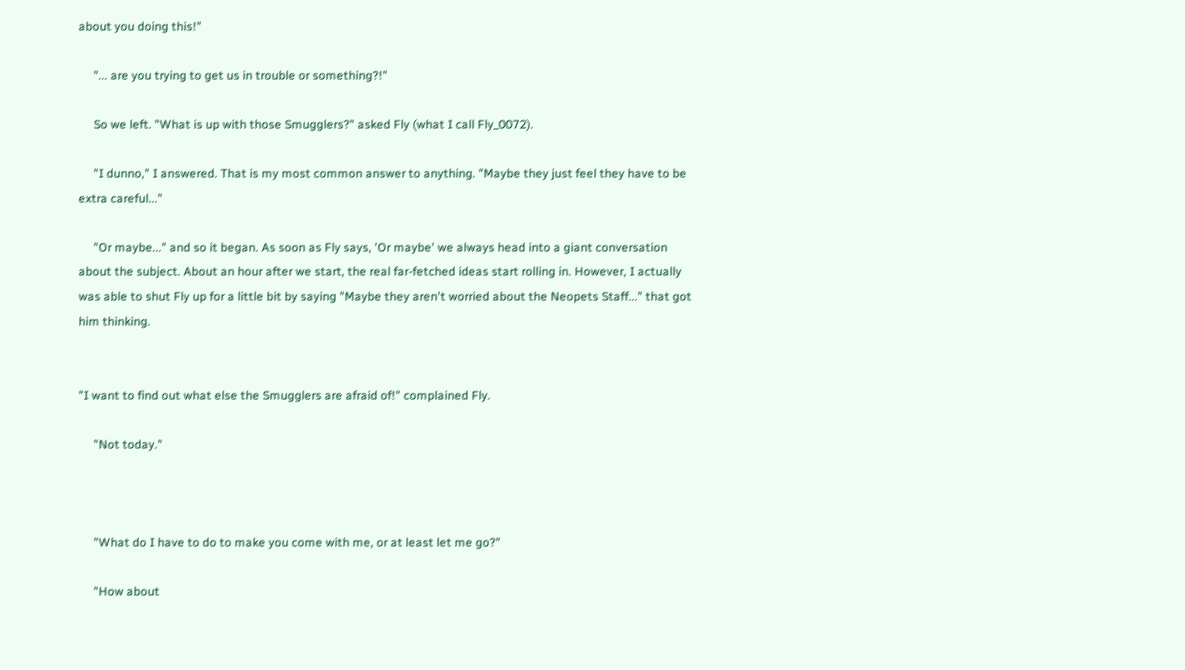about you doing this!"

     "... are you trying to get us in trouble or something?!"

     So we left. "What is up with those Smugglers?" asked Fly (what I call Fly_0072).

     "I dunno," I answered. That is my most common answer to anything. "Maybe they just feel they have to be extra careful..."

     "Or maybe..." and so it began. As soon as Fly says, 'Or maybe' we always head into a giant conversation about the subject. About an hour after we start, the real far-fetched ideas start rolling in. However, I actually was able to shut Fly up for a little bit by saying "Maybe they aren't worried about the Neopets Staff..." that got him thinking.


"I want to find out what else the Smugglers are afraid of!" complained Fly.

     "Not today."



     "What do I have to do to make you come with me, or at least let me go?"

     "How about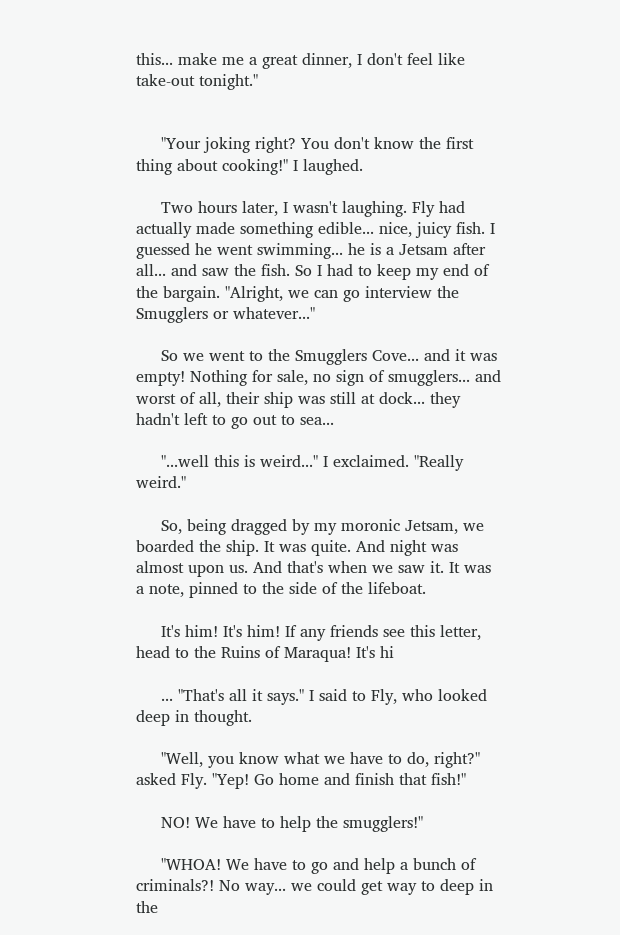this... make me a great dinner, I don't feel like take-out tonight."


     "Your joking right? You don't know the first thing about cooking!" I laughed.

     Two hours later, I wasn't laughing. Fly had actually made something edible... nice, juicy fish. I guessed he went swimming... he is a Jetsam after all... and saw the fish. So I had to keep my end of the bargain. "Alright, we can go interview the Smugglers or whatever..."

     So we went to the Smugglers Cove... and it was empty! Nothing for sale, no sign of smugglers... and worst of all, their ship was still at dock... they hadn't left to go out to sea...

     "...well this is weird..." I exclaimed. "Really weird."

     So, being dragged by my moronic Jetsam, we boarded the ship. It was quite. And night was almost upon us. And that's when we saw it. It was a note, pinned to the side of the lifeboat.

     It's him! It's him! If any friends see this letter, head to the Ruins of Maraqua! It's hi

     ... "That's all it says." I said to Fly, who looked deep in thought.

     "Well, you know what we have to do, right?" asked Fly. "Yep! Go home and finish that fish!"

     NO! We have to help the smugglers!"

     "WHOA! We have to go and help a bunch of criminals?! No way... we could get way to deep in the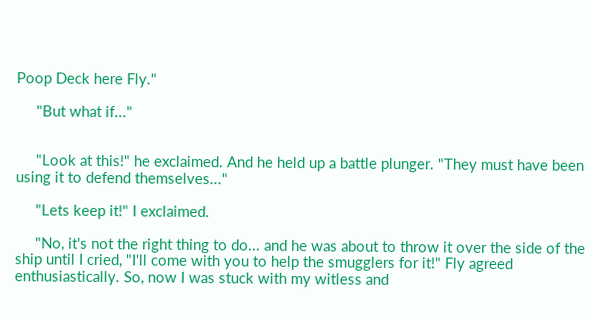Poop Deck here Fly."

     "But what if..."


     "Look at this!" he exclaimed. And he held up a battle plunger. "They must have been using it to defend themselves..."

     "Lets keep it!" I exclaimed.

     "No, it's not the right thing to do... and he was about to throw it over the side of the ship until I cried, "I'll come with you to help the smugglers for it!" Fly agreed enthusiastically. So, now I was stuck with my witless and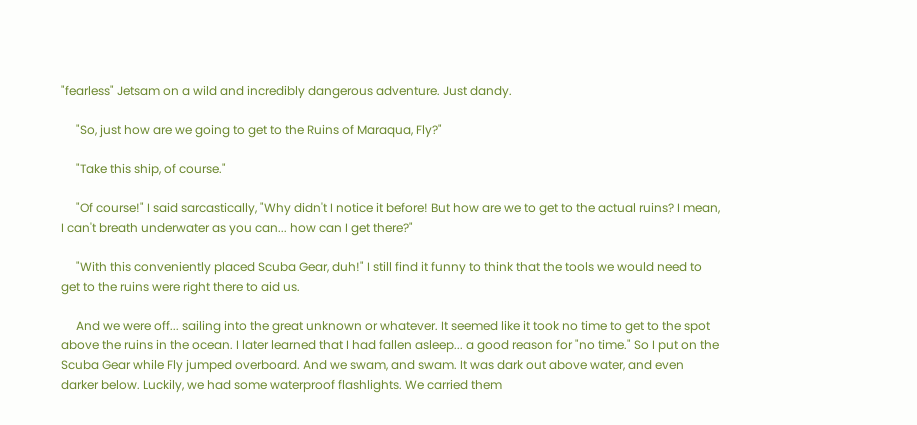"fearless" Jetsam on a wild and incredibly dangerous adventure. Just dandy.

     "So, just how are we going to get to the Ruins of Maraqua, Fly?"

     "Take this ship, of course."

     "Of course!" I said sarcastically, "Why didn't I notice it before! But how are we to get to the actual ruins? I mean, I can't breath underwater as you can... how can I get there?"

     "With this conveniently placed Scuba Gear, duh!" I still find it funny to think that the tools we would need to get to the ruins were right there to aid us.

     And we were off... sailing into the great unknown or whatever. It seemed like it took no time to get to the spot above the ruins in the ocean. I later learned that I had fallen asleep... a good reason for "no time." So I put on the Scuba Gear while Fly jumped overboard. And we swam, and swam. It was dark out above water, and even darker below. Luckily, we had some waterproof flashlights. We carried them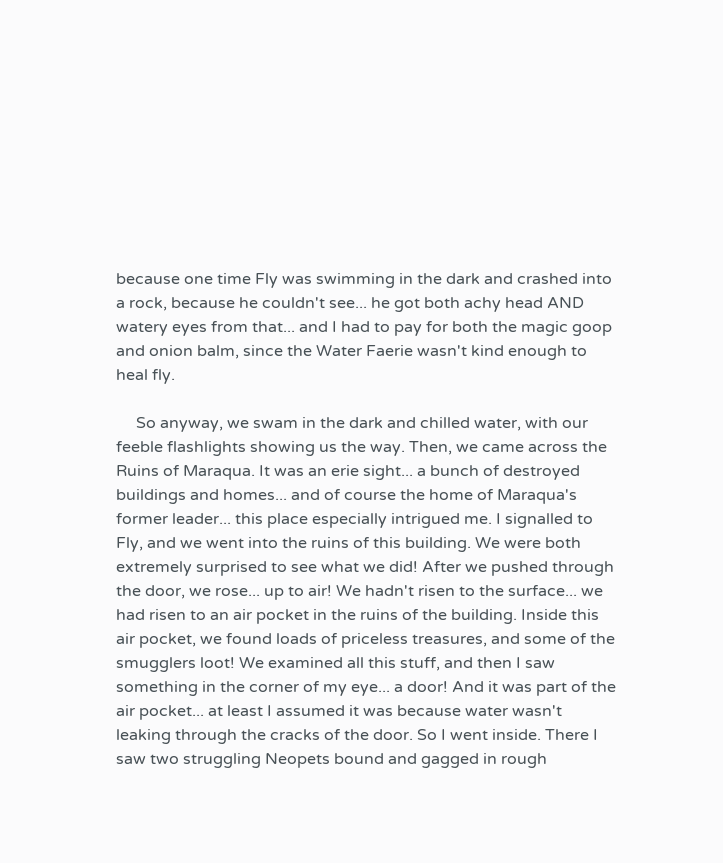because one time Fly was swimming in the dark and crashed into a rock, because he couldn't see... he got both achy head AND watery eyes from that... and I had to pay for both the magic goop and onion balm, since the Water Faerie wasn't kind enough to heal fly.

     So anyway, we swam in the dark and chilled water, with our feeble flashlights showing us the way. Then, we came across the Ruins of Maraqua. It was an erie sight... a bunch of destroyed buildings and homes... and of course the home of Maraqua's former leader... this place especially intrigued me. I signalled to Fly, and we went into the ruins of this building. We were both extremely surprised to see what we did! After we pushed through the door, we rose... up to air! We hadn't risen to the surface... we had risen to an air pocket in the ruins of the building. Inside this air pocket, we found loads of priceless treasures, and some of the smugglers loot! We examined all this stuff, and then I saw something in the corner of my eye... a door! And it was part of the air pocket... at least I assumed it was because water wasn't leaking through the cracks of the door. So I went inside. There I saw two struggling Neopets bound and gagged in rough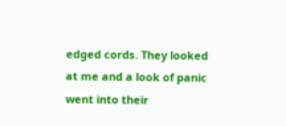edged cords. They looked at me and a look of panic went into their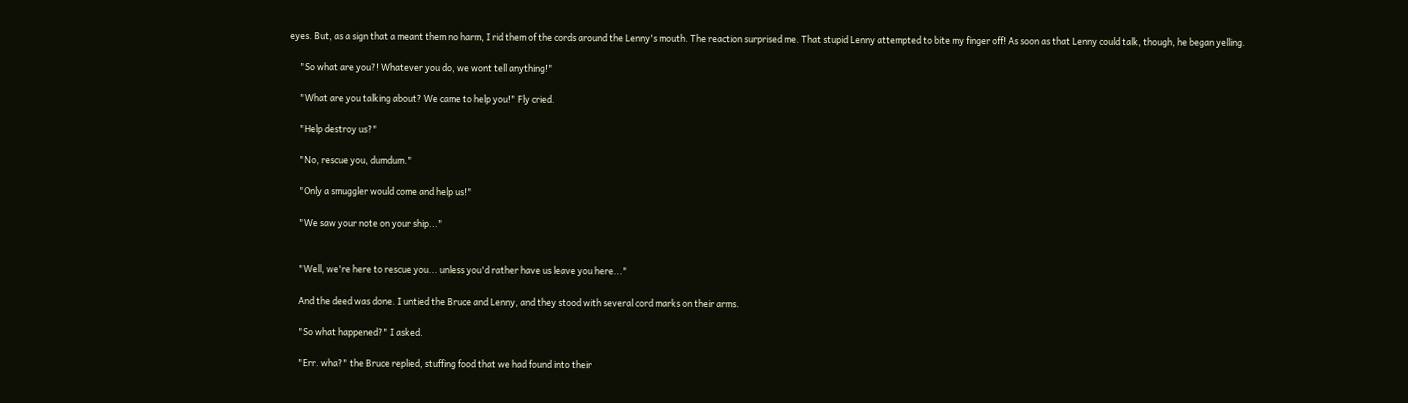eyes. But, as a sign that a meant them no harm, I rid them of the cords around the Lenny's mouth. The reaction surprised me. That stupid Lenny attempted to bite my finger off! As soon as that Lenny could talk, though, he began yelling.

     "So what are you?! Whatever you do, we wont tell anything!"

     "What are you talking about? We came to help you!" Fly cried.

     "Help destroy us?"

     "No, rescue you, dumdum."

     "Only a smuggler would come and help us!"

     "We saw your note on your ship..."


     "Well, we're here to rescue you... unless you'd rather have us leave you here..."

     And the deed was done. I untied the Bruce and Lenny, and they stood with several cord marks on their arms.

     "So what happened?" I asked.

     "Err. wha?" the Bruce replied, stuffing food that we had found into their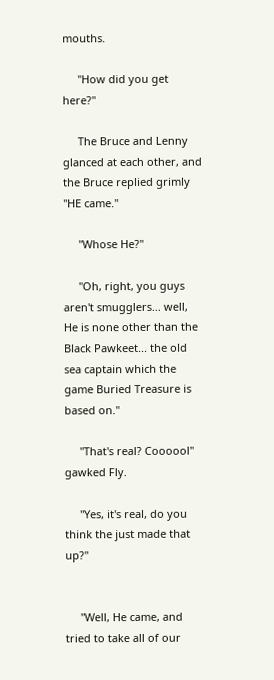mouths.

     "How did you get here?"

     The Bruce and Lenny glanced at each other, and the Bruce replied grimly "HE came."

     "Whose He?"

     "Oh, right, you guys aren't smugglers... well, He is none other than the Black Pawkeet... the old sea captain which the game Buried Treasure is based on."

     "That's real? Coooool" gawked Fly.

     "Yes, it's real, do you think the just made that up?"


     "Well, He came, and tried to take all of our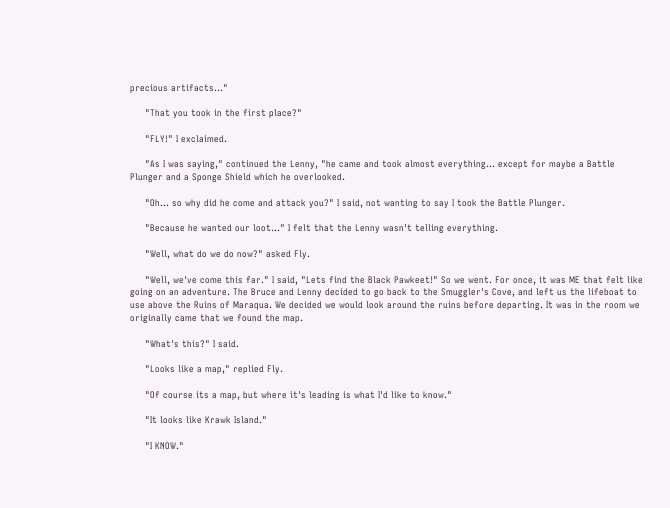precious artifacts..."

     "That you took in the first place?"

     "FLY!" I exclaimed.

     "As I was saying," continued the Lenny, "he came and took almost everything... except for maybe a Battle Plunger and a Sponge Shield which he overlooked.

     "Oh... so why did he come and attack you?" I said, not wanting to say I took the Battle Plunger.

     "Because he wanted our loot..." I felt that the Lenny wasn't telling everything.

     "Well, what do we do now?" asked Fly.

     "Well, we've come this far." I said, "Lets find the Black Pawkeet!" So we went. For once, it was ME that felt like going on an adventure. The Bruce and Lenny decided to go back to the Smuggler's Cove, and left us the lifeboat to use above the Ruins of Maraqua. We decided we would look around the ruins before departing. It was in the room we originally came that we found the map.

     "What's this?" I said.

     "Looks like a map," replied Fly.

     "Of course its a map, but where it's leading is what I'd like to know."

     "It looks like Krawk Island."

     "I KNOW."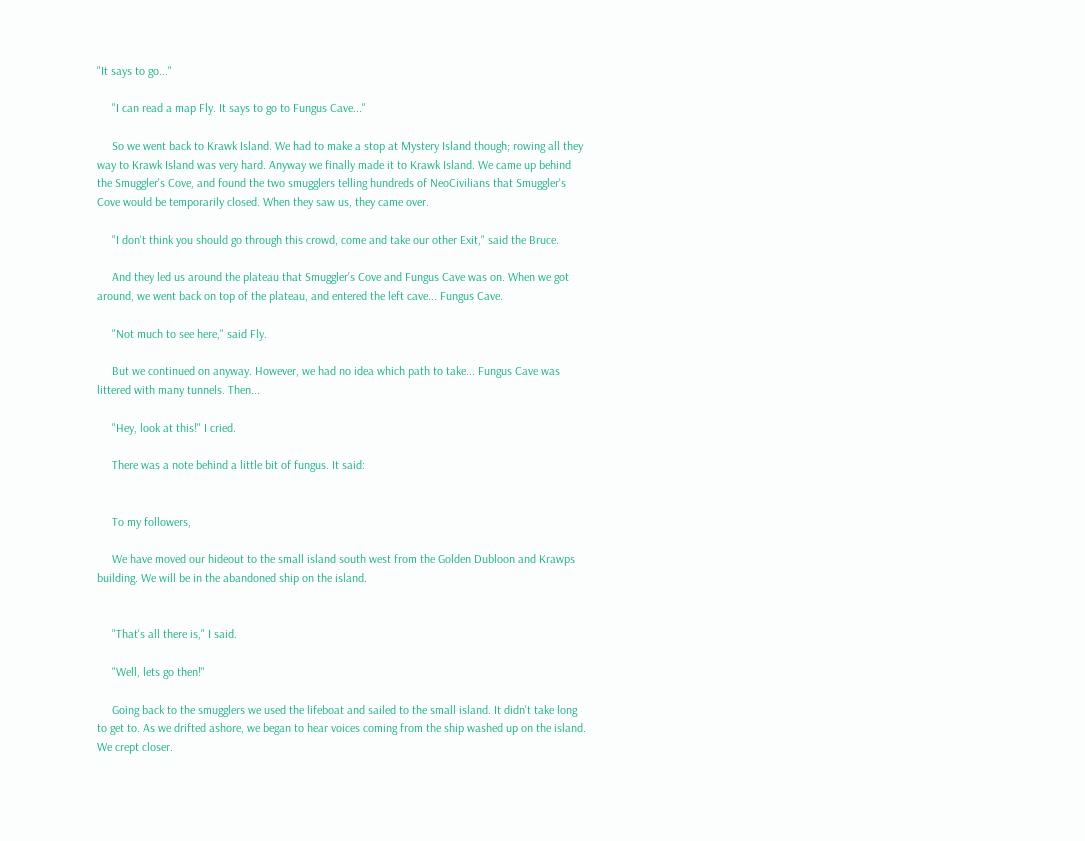"It says to go..."

     "I can read a map Fly. It says to go to Fungus Cave..."

     So we went back to Krawk Island. We had to make a stop at Mystery Island though; rowing all they way to Krawk Island was very hard. Anyway we finally made it to Krawk Island. We came up behind the Smuggler's Cove, and found the two smugglers telling hundreds of NeoCivilians that Smuggler's Cove would be temporarily closed. When they saw us, they came over.

     "I don't think you should go through this crowd, come and take our other Exit," said the Bruce.

     And they led us around the plateau that Smuggler's Cove and Fungus Cave was on. When we got around, we went back on top of the plateau, and entered the left cave... Fungus Cave.

     "Not much to see here," said Fly.

     But we continued on anyway. However, we had no idea which path to take... Fungus Cave was littered with many tunnels. Then...

     "Hey, look at this!" I cried.

     There was a note behind a little bit of fungus. It said:


     To my followers,

     We have moved our hideout to the small island south west from the Golden Dubloon and Krawps building. We will be in the abandoned ship on the island.


     "That's all there is," I said.

     "Well, lets go then!"

     Going back to the smugglers we used the lifeboat and sailed to the small island. It didn't take long to get to. As we drifted ashore, we began to hear voices coming from the ship washed up on the island. We crept closer.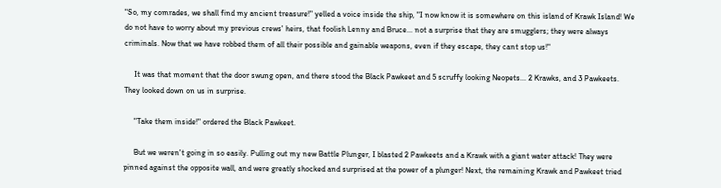"So, my comrades, we shall find my ancient treasure!" yelled a voice inside the ship, "I now know it is somewhere on this island of Krawk Island! We do not have to worry about my previous crews' heirs, that foolish Lenny and Bruce... not a surprise that they are smugglers; they were always criminals. Now that we have robbed them of all their possible and gainable weapons, even if they escape, they cant stop us!"

     It was that moment that the door swung open, and there stood the Black Pawkeet and 5 scruffy looking Neopets... 2 Krawks, and 3 Pawkeets. They looked down on us in surprise.

     "Take them inside!" ordered the Black Pawkeet.

     But we weren't going in so easily. Pulling out my new Battle Plunger, I blasted 2 Pawkeets and a Krawk with a giant water attack! They were pinned against the opposite wall, and were greatly shocked and surprised at the power of a plunger! Next, the remaining Krawk and Pawkeet tried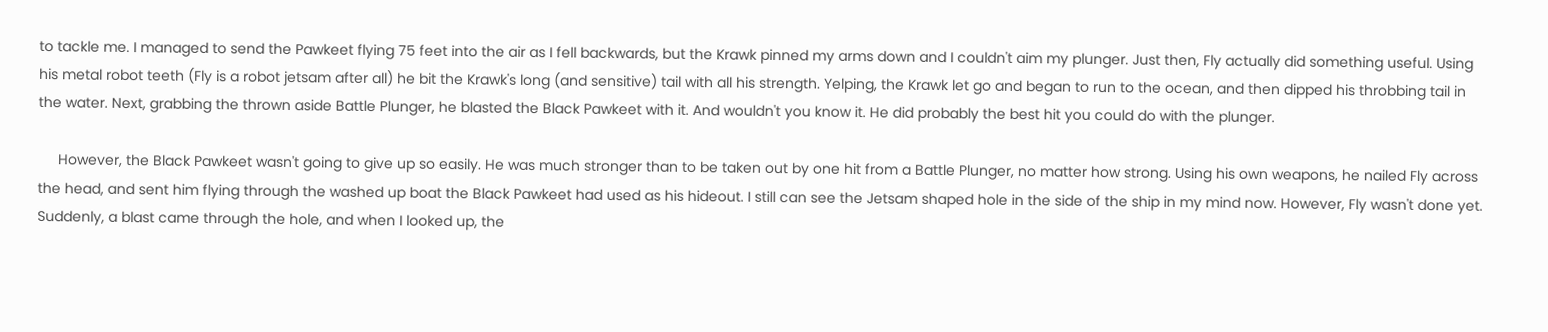to tackle me. I managed to send the Pawkeet flying 75 feet into the air as I fell backwards, but the Krawk pinned my arms down and I couldn't aim my plunger. Just then, Fly actually did something useful. Using his metal robot teeth (Fly is a robot jetsam after all) he bit the Krawk's long (and sensitive) tail with all his strength. Yelping, the Krawk let go and began to run to the ocean, and then dipped his throbbing tail in the water. Next, grabbing the thrown aside Battle Plunger, he blasted the Black Pawkeet with it. And wouldn't you know it. He did probably the best hit you could do with the plunger.

     However, the Black Pawkeet wasn't going to give up so easily. He was much stronger than to be taken out by one hit from a Battle Plunger, no matter how strong. Using his own weapons, he nailed Fly across the head, and sent him flying through the washed up boat the Black Pawkeet had used as his hideout. I still can see the Jetsam shaped hole in the side of the ship in my mind now. However, Fly wasn't done yet. Suddenly, a blast came through the hole, and when I looked up, the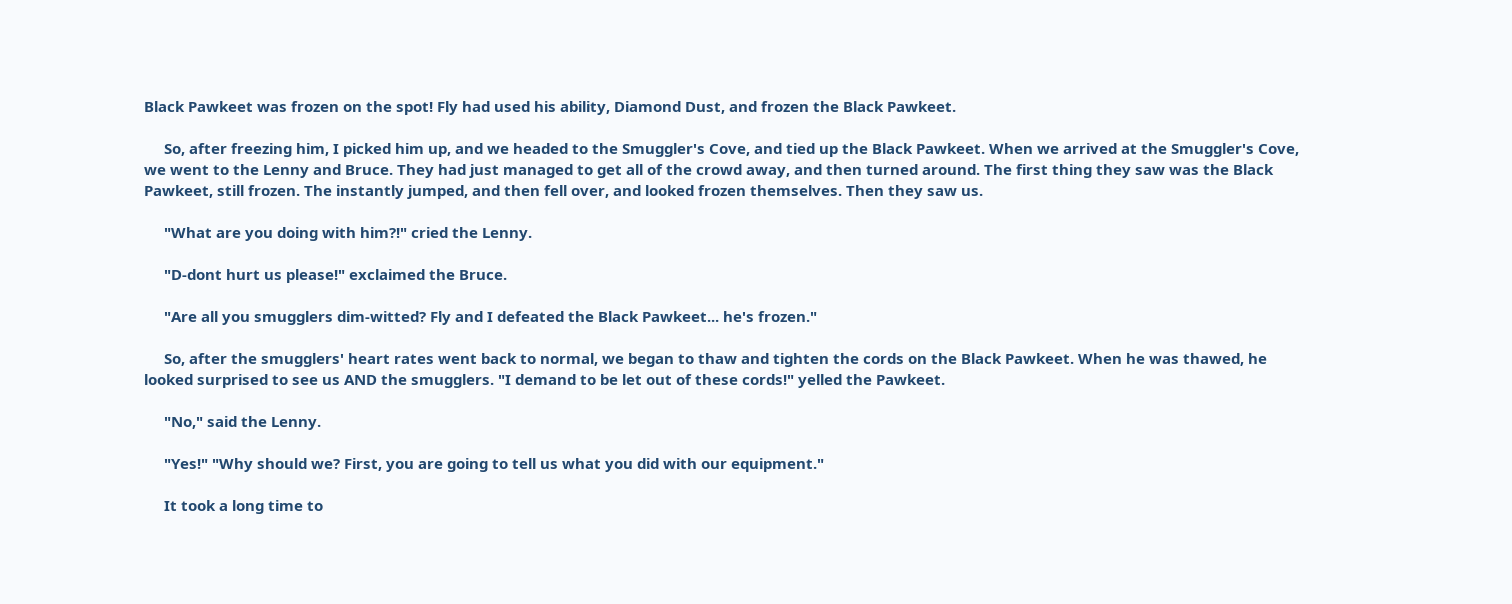Black Pawkeet was frozen on the spot! Fly had used his ability, Diamond Dust, and frozen the Black Pawkeet.

     So, after freezing him, I picked him up, and we headed to the Smuggler's Cove, and tied up the Black Pawkeet. When we arrived at the Smuggler's Cove, we went to the Lenny and Bruce. They had just managed to get all of the crowd away, and then turned around. The first thing they saw was the Black Pawkeet, still frozen. The instantly jumped, and then fell over, and looked frozen themselves. Then they saw us.

     "What are you doing with him?!" cried the Lenny.

     "D-dont hurt us please!" exclaimed the Bruce.

     "Are all you smugglers dim-witted? Fly and I defeated the Black Pawkeet... he's frozen."

     So, after the smugglers' heart rates went back to normal, we began to thaw and tighten the cords on the Black Pawkeet. When he was thawed, he looked surprised to see us AND the smugglers. "I demand to be let out of these cords!" yelled the Pawkeet.

     "No," said the Lenny.

     "Yes!" "Why should we? First, you are going to tell us what you did with our equipment."

     It took a long time to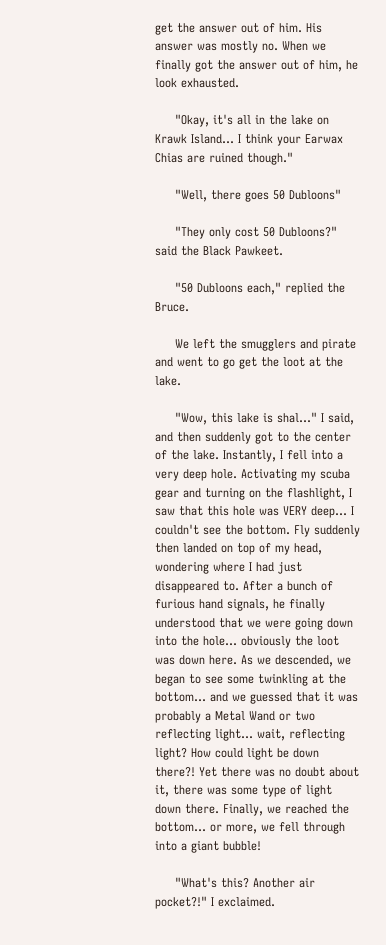get the answer out of him. His answer was mostly no. When we finally got the answer out of him, he look exhausted.

     "Okay, it's all in the lake on Krawk Island... I think your Earwax Chias are ruined though."

     "Well, there goes 50 Dubloons"

     "They only cost 50 Dubloons?" said the Black Pawkeet.

     "50 Dubloons each," replied the Bruce.

     We left the smugglers and pirate and went to go get the loot at the lake.

     "Wow, this lake is shal..." I said, and then suddenly got to the center of the lake. Instantly, I fell into a very deep hole. Activating my scuba gear and turning on the flashlight, I saw that this hole was VERY deep... I couldn't see the bottom. Fly suddenly then landed on top of my head, wondering where I had just disappeared to. After a bunch of furious hand signals, he finally understood that we were going down into the hole... obviously the loot was down here. As we descended, we began to see some twinkling at the bottom... and we guessed that it was probably a Metal Wand or two reflecting light... wait, reflecting light? How could light be down there?! Yet there was no doubt about it, there was some type of light down there. Finally, we reached the bottom... or more, we fell through into a giant bubble!

     "What's this? Another air pocket?!" I exclaimed.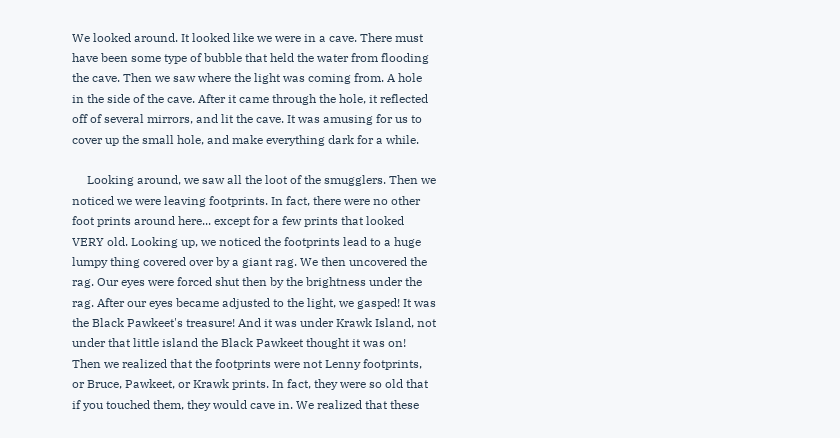We looked around. It looked like we were in a cave. There must have been some type of bubble that held the water from flooding the cave. Then we saw where the light was coming from. A hole in the side of the cave. After it came through the hole, it reflected off of several mirrors, and lit the cave. It was amusing for us to cover up the small hole, and make everything dark for a while.

     Looking around, we saw all the loot of the smugglers. Then we noticed we were leaving footprints. In fact, there were no other foot prints around here... except for a few prints that looked VERY old. Looking up, we noticed the footprints lead to a huge lumpy thing covered over by a giant rag. We then uncovered the rag. Our eyes were forced shut then by the brightness under the rag. After our eyes became adjusted to the light, we gasped! It was the Black Pawkeet's treasure! And it was under Krawk Island, not under that little island the Black Pawkeet thought it was on! Then we realized that the footprints were not Lenny footprints, or Bruce, Pawkeet, or Krawk prints. In fact, they were so old that if you touched them, they would cave in. We realized that these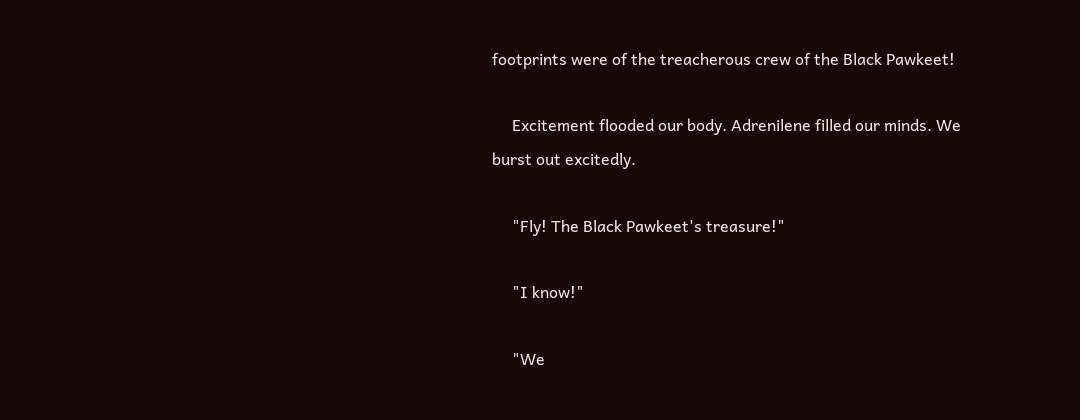footprints were of the treacherous crew of the Black Pawkeet!

     Excitement flooded our body. Adrenilene filled our minds. We burst out excitedly.

     "Fly! The Black Pawkeet's treasure!"

     "I know!"

     "We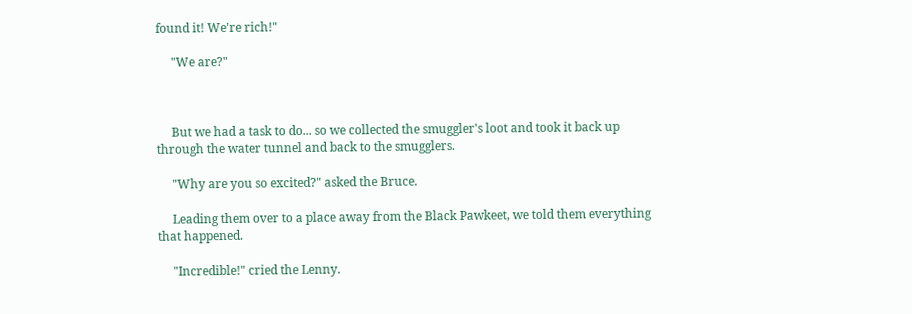found it! We're rich!"

     "We are?"



     But we had a task to do... so we collected the smuggler's loot and took it back up through the water tunnel and back to the smugglers.

     "Why are you so excited?" asked the Bruce.

     Leading them over to a place away from the Black Pawkeet, we told them everything that happened.

     "Incredible!" cried the Lenny.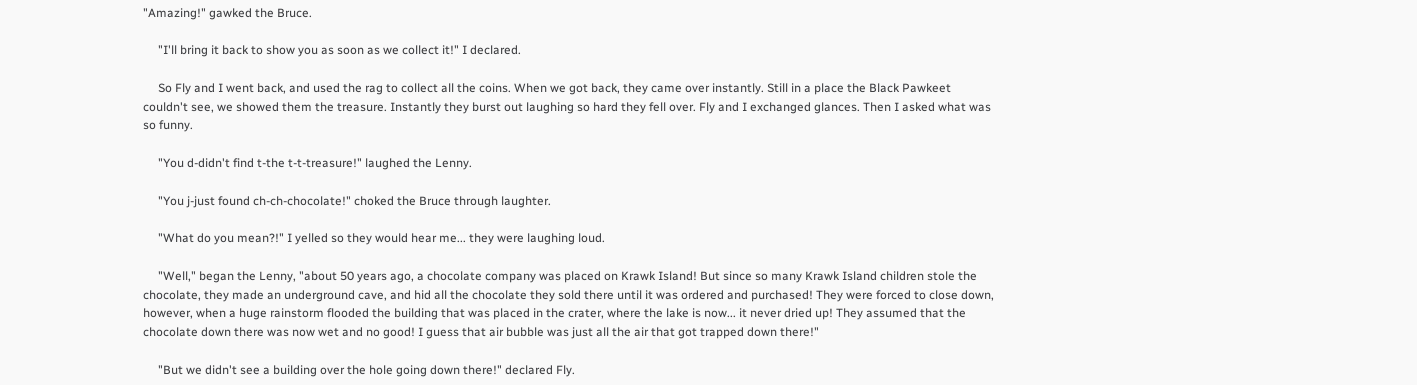"Amazing!" gawked the Bruce.

     "I'll bring it back to show you as soon as we collect it!" I declared.

     So Fly and I went back, and used the rag to collect all the coins. When we got back, they came over instantly. Still in a place the Black Pawkeet couldn't see, we showed them the treasure. Instantly they burst out laughing so hard they fell over. Fly and I exchanged glances. Then I asked what was so funny.

     "You d-didn't find t-the t-t-treasure!" laughed the Lenny.

     "You j-just found ch-ch-chocolate!" choked the Bruce through laughter.

     "What do you mean?!" I yelled so they would hear me... they were laughing loud.

     "Well," began the Lenny, "about 50 years ago, a chocolate company was placed on Krawk Island! But since so many Krawk Island children stole the chocolate, they made an underground cave, and hid all the chocolate they sold there until it was ordered and purchased! They were forced to close down, however, when a huge rainstorm flooded the building that was placed in the crater, where the lake is now... it never dried up! They assumed that the chocolate down there was now wet and no good! I guess that air bubble was just all the air that got trapped down there!"

     "But we didn't see a building over the hole going down there!" declared Fly.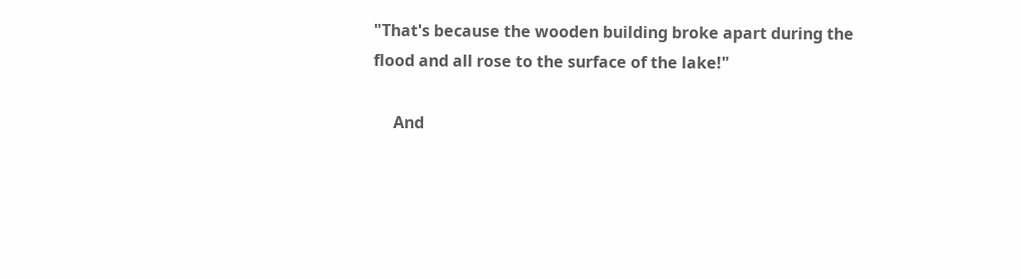"That's because the wooden building broke apart during the flood and all rose to the surface of the lake!"

     And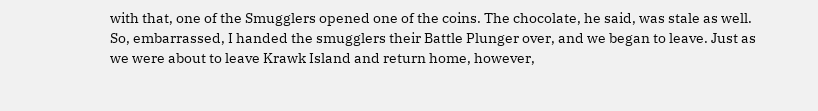with that, one of the Smugglers opened one of the coins. The chocolate, he said, was stale as well. So, embarrassed, I handed the smugglers their Battle Plunger over, and we began to leave. Just as we were about to leave Krawk Island and return home, however,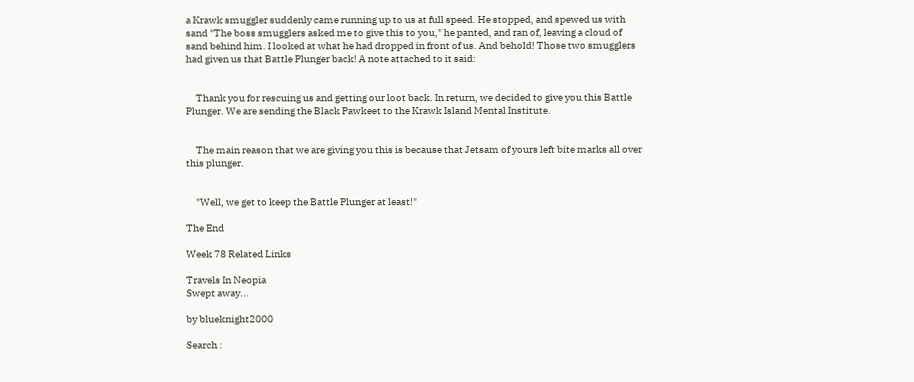a Krawk smuggler suddenly came running up to us at full speed. He stopped, and spewed us with sand "The boss smugglers asked me to give this to you," he panted, and ran of, leaving a cloud of sand behind him. I looked at what he had dropped in front of us. And behold! Those two smugglers had given us that Battle Plunger back! A note attached to it said:


     Thank you for rescuing us and getting our loot back. In return, we decided to give you this Battle Plunger. We are sending the Black Pawkeet to the Krawk Island Mental Institute.


     The main reason that we are giving you this is because that Jetsam of yours left bite marks all over this plunger.


     "Well, we get to keep the Battle Plunger at least!"

The End

Week 78 Related Links

Travels In Neopia
Swept away...

by blueknight2000

Search :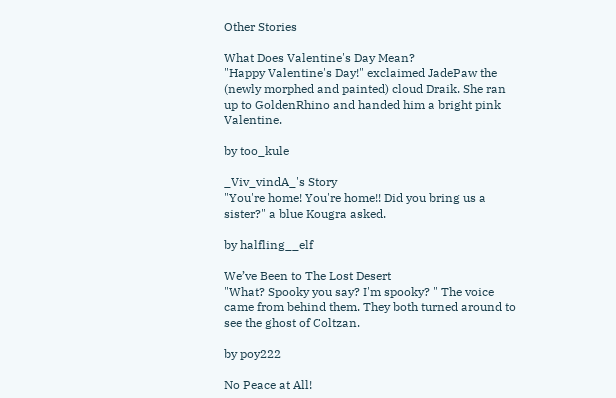Other Stories

What Does Valentine's Day Mean?
"Happy Valentine's Day!" exclaimed JadePaw the (newly morphed and painted) cloud Draik. She ran up to GoldenRhino and handed him a bright pink Valentine.

by too_kule

_Viv_vindA_'s Story
"You're home! You're home!! Did you bring us a sister?" a blue Kougra asked.

by halfling__elf

We’ve Been to The Lost Desert
"What? Spooky you say? I'm spooky? " The voice came from behind them. They both turned around to see the ghost of Coltzan.

by poy222

No Peace at All!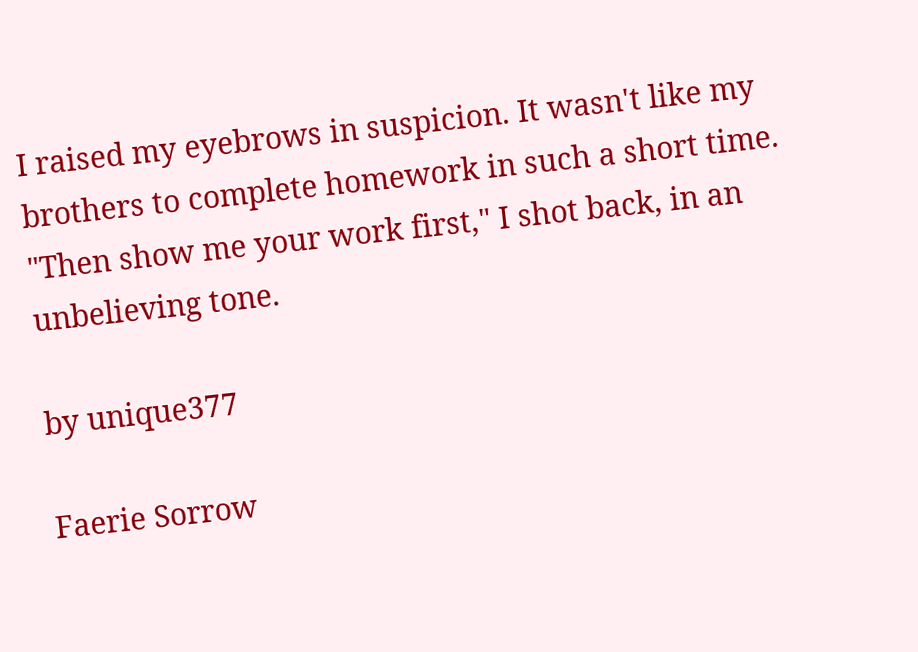I raised my eyebrows in suspicion. It wasn't like my brothers to complete homework in such a short time. "Then show me your work first," I shot back, in an unbelieving tone.

by unique377

Faerie Sorrow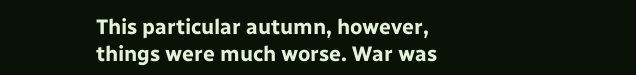This particular autumn, however, things were much worse. War was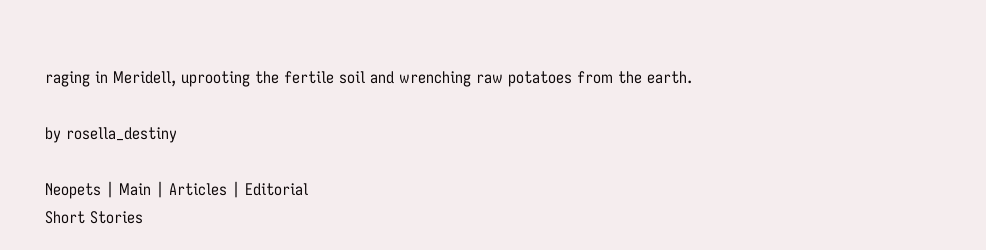raging in Meridell, uprooting the fertile soil and wrenching raw potatoes from the earth.

by rosella_destiny

Neopets | Main | Articles | Editorial
Short Stories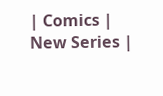| Comics | New Series |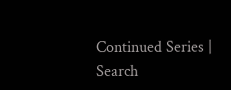Continued Series | Search